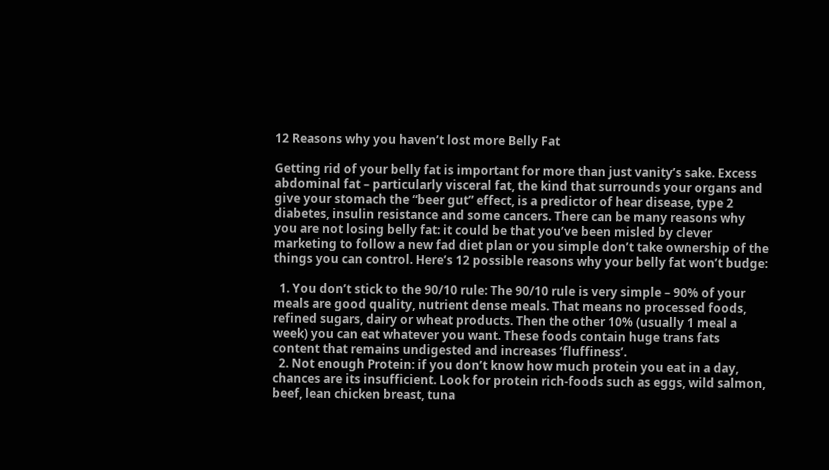12 Reasons why you haven’t lost more Belly Fat

Getting rid of your belly fat is important for more than just vanity’s sake. Excess abdominal fat – particularly visceral fat, the kind that surrounds your organs and give your stomach the “beer gut” effect, is a predictor of hear disease, type 2 diabetes, insulin resistance and some cancers. There can be many reasons why you are not losing belly fat: it could be that you’ve been misled by clever marketing to follow a new fad diet plan or you simple don’t take ownership of the things you can control. Here’s 12 possible reasons why your belly fat won’t budge:

  1. You don’t stick to the 90/10 rule: The 90/10 rule is very simple – 90% of your meals are good quality, nutrient dense meals. That means no processed foods, refined sugars, dairy or wheat products. Then the other 10% (usually 1 meal a week) you can eat whatever you want. These foods contain huge trans fats content that remains undigested and increases ‘fluffiness’.
  2. Not enough Protein: if you don’t know how much protein you eat in a day, chances are its insufficient. Look for protein rich-foods such as eggs, wild salmon, beef, lean chicken breast, tuna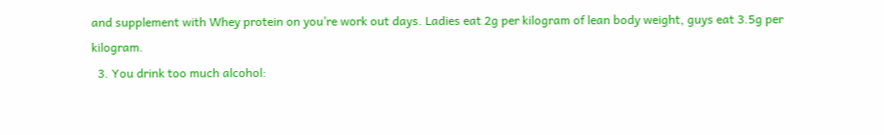and supplement with Whey protein on you’re work out days. Ladies eat 2g per kilogram of lean body weight, guys eat 3.5g per kilogram.
  3. You drink too much alcohol: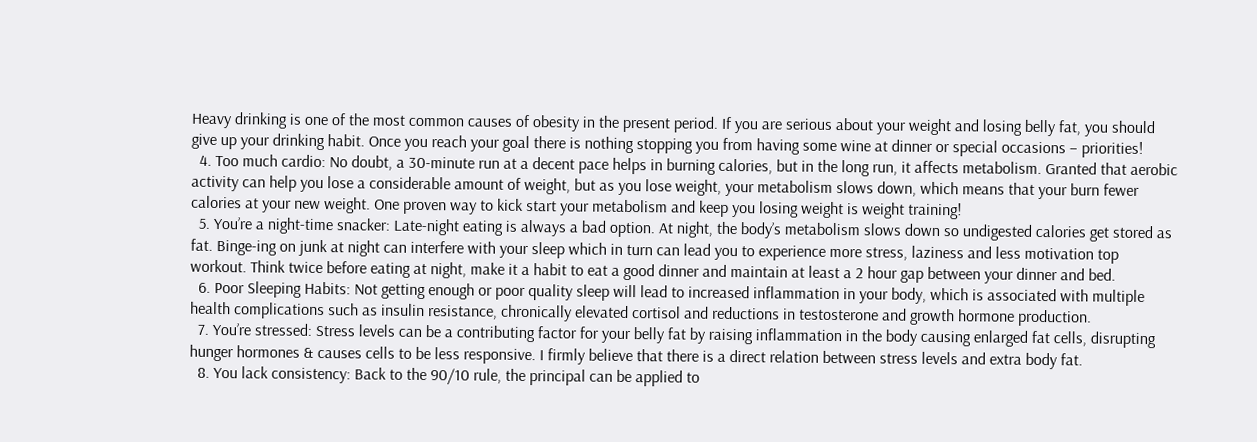Heavy drinking is one of the most common causes of obesity in the present period. If you are serious about your weight and losing belly fat, you should give up your drinking habit. Once you reach your goal there is nothing stopping you from having some wine at dinner or special occasions – priorities!
  4. Too much cardio: No doubt, a 30-minute run at a decent pace helps in burning calories, but in the long run, it affects metabolism. Granted that aerobic activity can help you lose a considerable amount of weight, but as you lose weight, your metabolism slows down, which means that your burn fewer calories at your new weight. One proven way to kick start your metabolism and keep you losing weight is weight training!
  5. You’re a night-time snacker: Late-night eating is always a bad option. At night, the body’s metabolism slows down so undigested calories get stored as fat. Binge-ing on junk at night can interfere with your sleep which in turn can lead you to experience more stress, laziness and less motivation top workout. Think twice before eating at night, make it a habit to eat a good dinner and maintain at least a 2 hour gap between your dinner and bed.
  6. Poor Sleeping Habits: Not getting enough or poor quality sleep will lead to increased inflammation in your body, which is associated with multiple health complications such as insulin resistance, chronically elevated cortisol and reductions in testosterone and growth hormone production.
  7. You’re stressed: Stress levels can be a contributing factor for your belly fat by raising inflammation in the body causing enlarged fat cells, disrupting hunger hormones & causes cells to be less responsive. I firmly believe that there is a direct relation between stress levels and extra body fat.
  8. You lack consistency: Back to the 90/10 rule, the principal can be applied to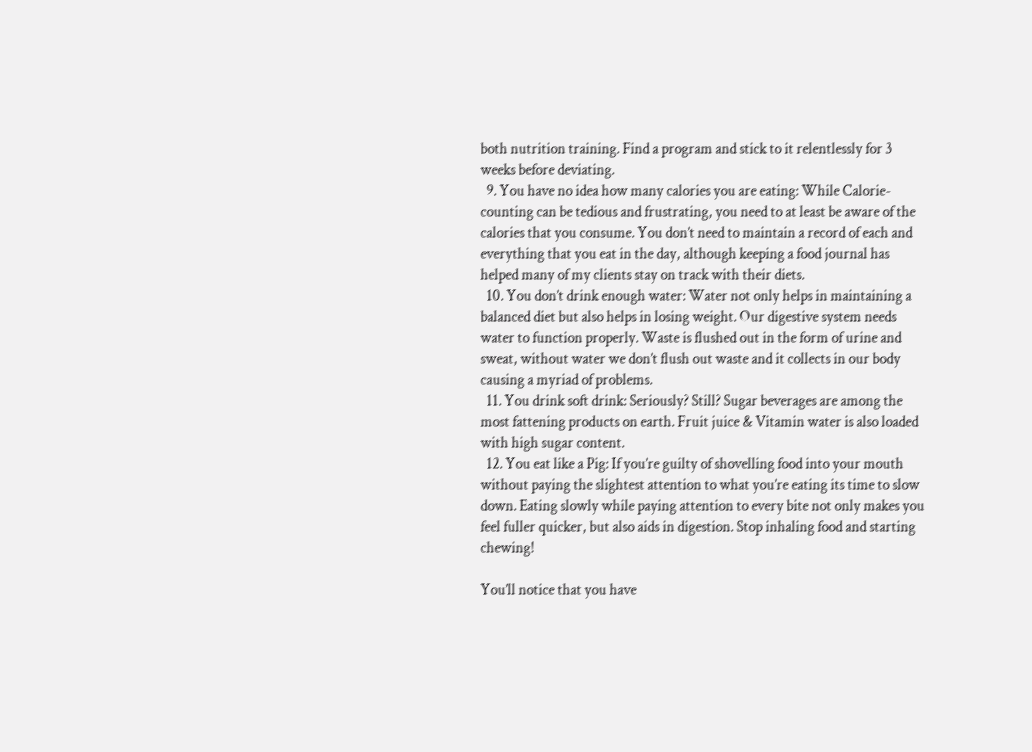both nutrition training. Find a program and stick to it relentlessly for 3 weeks before deviating.
  9. You have no idea how many calories you are eating: While Calorie-counting can be tedious and frustrating, you need to at least be aware of the calories that you consume. You don’t need to maintain a record of each and everything that you eat in the day, although keeping a food journal has helped many of my clients stay on track with their diets.
  10. You don’t drink enough water: Water not only helps in maintaining a balanced diet but also helps in losing weight. Our digestive system needs water to function properly. Waste is flushed out in the form of urine and sweat, without water we don’t flush out waste and it collects in our body causing a myriad of problems.
  11. You drink soft drink: Seriously? Still? Sugar beverages are among the most fattening products on earth. Fruit juice & Vitamin water is also loaded with high sugar content.
  12. You eat like a Pig: If you’re guilty of shovelling food into your mouth without paying the slightest attention to what you’re eating its time to slow down. Eating slowly while paying attention to every bite not only makes you feel fuller quicker, but also aids in digestion. Stop inhaling food and starting  chewing!

You’ll notice that you have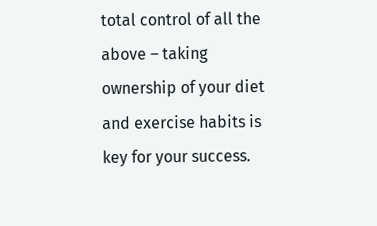total control of all the above – taking ownership of your diet and exercise habits is key for your success.